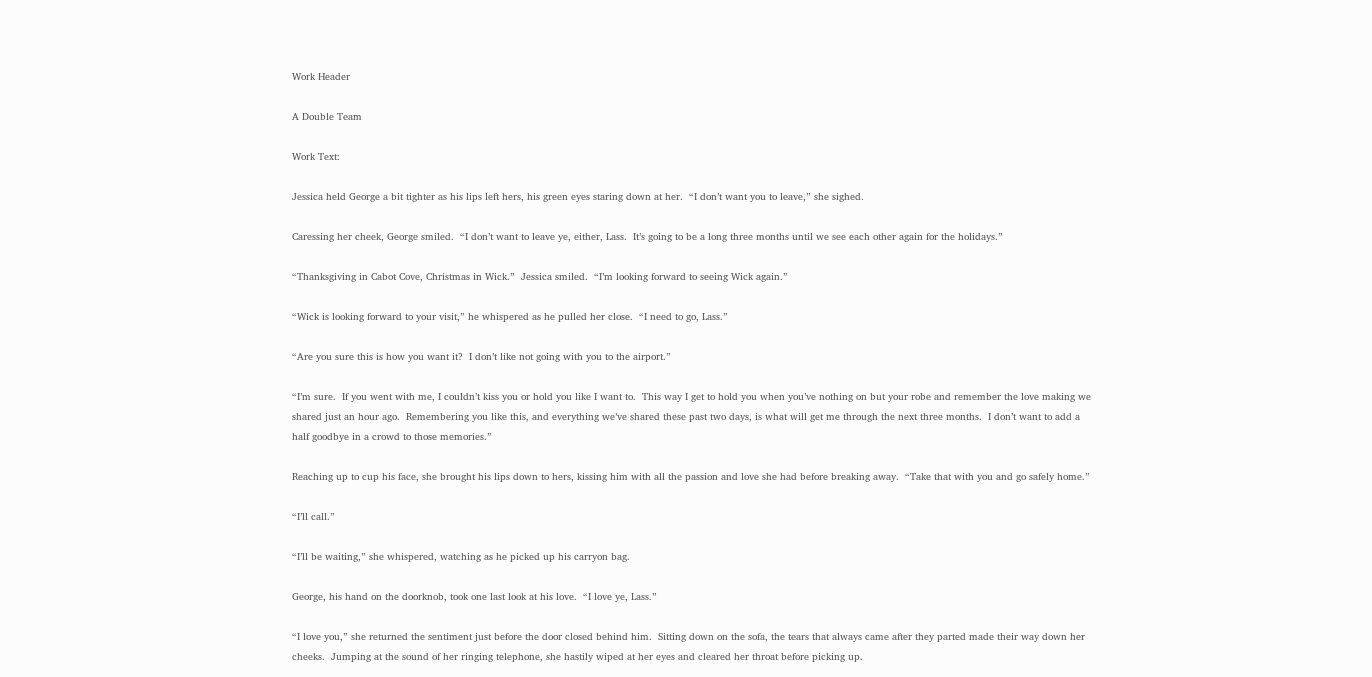Work Header

A Double Team

Work Text:

Jessica held George a bit tighter as his lips left hers, his green eyes staring down at her.  “I don’t want you to leave,” she sighed.

Caressing her cheek, George smiled.  “I don’t want to leave ye, either, Lass.  It’s going to be a long three months until we see each other again for the holidays.”

“Thanksgiving in Cabot Cove, Christmas in Wick.”  Jessica smiled.  “I’m looking forward to seeing Wick again.”

“Wick is looking forward to your visit,” he whispered as he pulled her close.  “I need to go, Lass.”

“Are you sure this is how you want it?  I don’t like not going with you to the airport.”

“I’m sure.  If you went with me, I couldn’t kiss you or hold you like I want to.  This way I get to hold you when you’ve nothing on but your robe and remember the love making we shared just an hour ago.  Remembering you like this, and everything we’ve shared these past two days, is what will get me through the next three months.  I don’t want to add a half goodbye in a crowd to those memories.”

Reaching up to cup his face, she brought his lips down to hers, kissing him with all the passion and love she had before breaking away.  “Take that with you and go safely home.”

“I’ll call.”

“I’ll be waiting,” she whispered, watching as he picked up his carryon bag.

George, his hand on the doorknob, took one last look at his love.  “I love ye, Lass.”

“I love you,” she returned the sentiment just before the door closed behind him.  Sitting down on the sofa, the tears that always came after they parted made their way down her cheeks.  Jumping at the sound of her ringing telephone, she hastily wiped at her eyes and cleared her throat before picking up.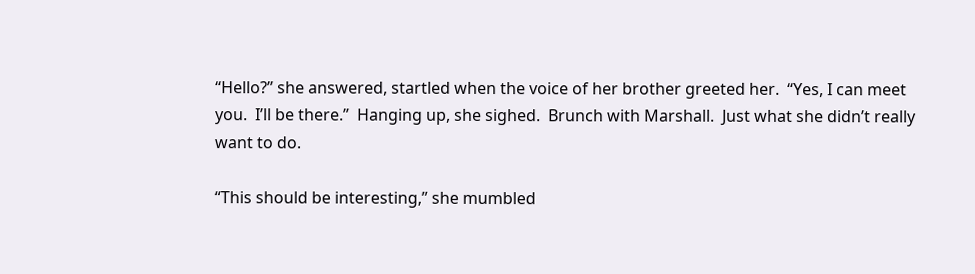“Hello?” she answered, startled when the voice of her brother greeted her.  “Yes, I can meet you.  I’ll be there.”  Hanging up, she sighed.  Brunch with Marshall.  Just what she didn’t really want to do.

“This should be interesting,” she mumbled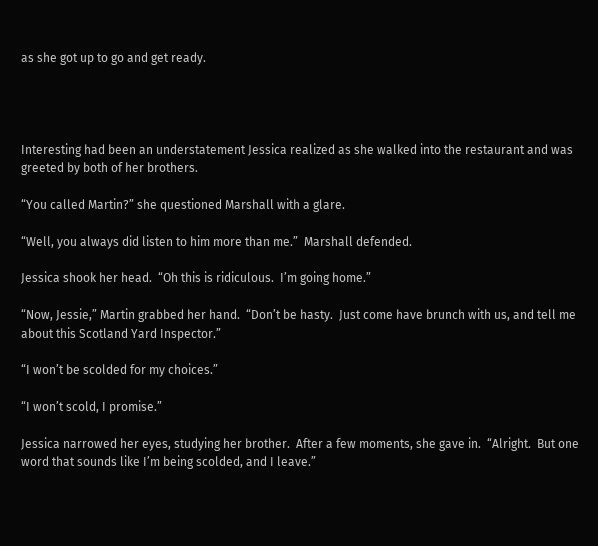as she got up to go and get ready.




Interesting had been an understatement Jessica realized as she walked into the restaurant and was greeted by both of her brothers.

“You called Martin?” she questioned Marshall with a glare.

“Well, you always did listen to him more than me.”  Marshall defended.

Jessica shook her head.  “Oh this is ridiculous.  I’m going home.”

“Now, Jessie,” Martin grabbed her hand.  “Don’t be hasty.  Just come have brunch with us, and tell me about this Scotland Yard Inspector.”

“I won’t be scolded for my choices.”

“I won’t scold, I promise.”

Jessica narrowed her eyes, studying her brother.  After a few moments, she gave in.  “Alright.  But one word that sounds like I’m being scolded, and I leave.”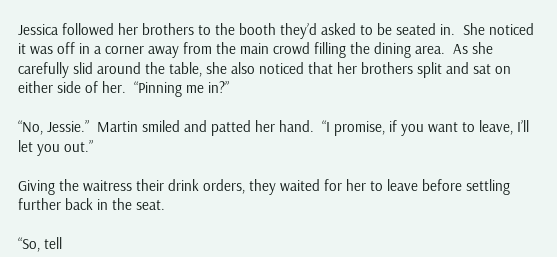Jessica followed her brothers to the booth they’d asked to be seated in.  She noticed it was off in a corner away from the main crowd filling the dining area.  As she carefully slid around the table, she also noticed that her brothers split and sat on either side of her.  “Pinning me in?”

“No, Jessie.”  Martin smiled and patted her hand.  “I promise, if you want to leave, I’ll let you out.”

Giving the waitress their drink orders, they waited for her to leave before settling further back in the seat.

“So, tell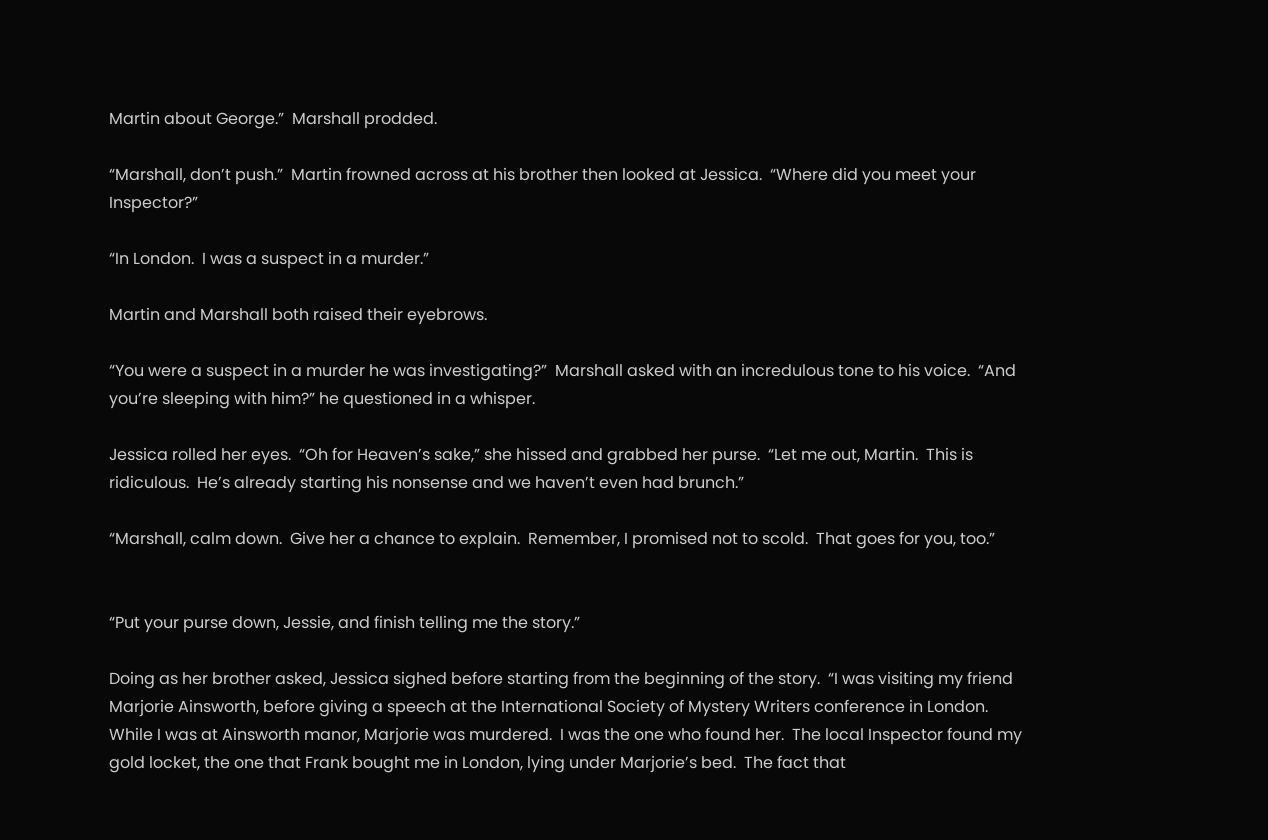Martin about George.”  Marshall prodded.

“Marshall, don’t push.”  Martin frowned across at his brother then looked at Jessica.  “Where did you meet your Inspector?”

“In London.  I was a suspect in a murder.”

Martin and Marshall both raised their eyebrows.

“You were a suspect in a murder he was investigating?”  Marshall asked with an incredulous tone to his voice.  “And you’re sleeping with him?” he questioned in a whisper.

Jessica rolled her eyes.  “Oh for Heaven’s sake,” she hissed and grabbed her purse.  “Let me out, Martin.  This is ridiculous.  He’s already starting his nonsense and we haven’t even had brunch.”

“Marshall, calm down.  Give her a chance to explain.  Remember, I promised not to scold.  That goes for you, too.”


“Put your purse down, Jessie, and finish telling me the story.”

Doing as her brother asked, Jessica sighed before starting from the beginning of the story.  “I was visiting my friend Marjorie Ainsworth, before giving a speech at the International Society of Mystery Writers conference in London.  While I was at Ainsworth manor, Marjorie was murdered.  I was the one who found her.  The local Inspector found my gold locket, the one that Frank bought me in London, lying under Marjorie’s bed.  The fact that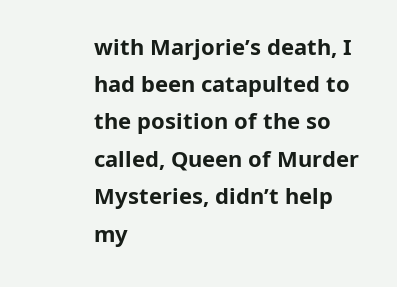with Marjorie’s death, I had been catapulted to the position of the so called, Queen of Murder Mysteries, didn’t help my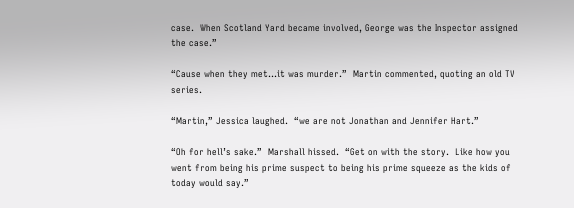case.  When Scotland Yard became involved, George was the Inspector assigned the case.”

“Cause when they met…it was murder.”  Martin commented, quoting an old TV series.

“Martin,” Jessica laughed.  “we are not Jonathan and Jennifer Hart.”

“Oh for hell’s sake.”  Marshall hissed.  “Get on with the story.  Like how you went from being his prime suspect to being his prime squeeze as the kids of today would say.”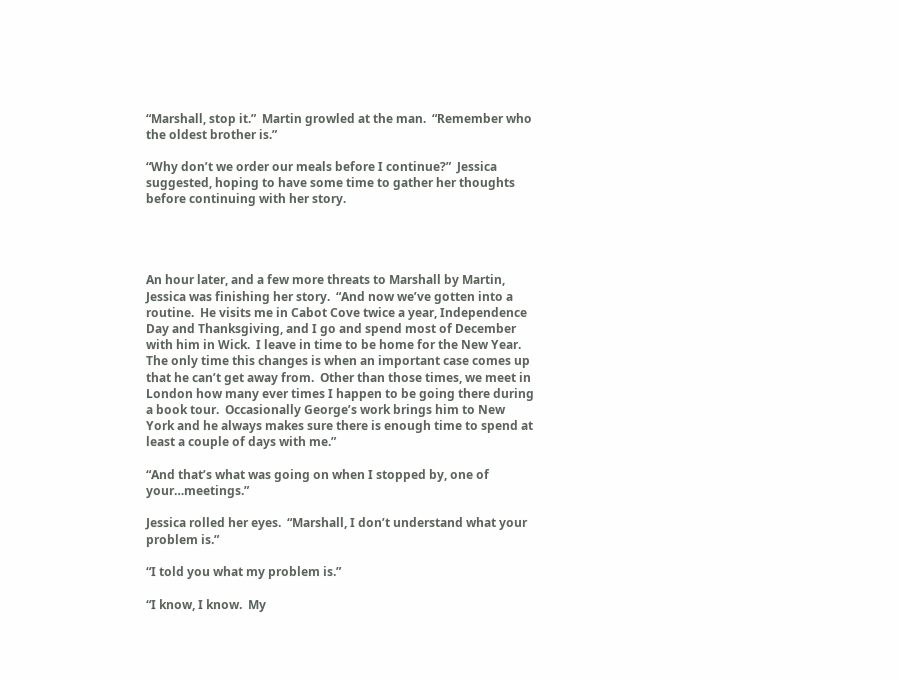“Marshall, stop it.”  Martin growled at the man.  “Remember who the oldest brother is.”

“Why don’t we order our meals before I continue?”  Jessica suggested, hoping to have some time to gather her thoughts before continuing with her story.




An hour later, and a few more threats to Marshall by Martin, Jessica was finishing her story.  “And now we’ve gotten into a routine.  He visits me in Cabot Cove twice a year, Independence Day and Thanksgiving, and I go and spend most of December with him in Wick.  I leave in time to be home for the New Year.  The only time this changes is when an important case comes up that he can’t get away from.  Other than those times, we meet in London how many ever times I happen to be going there during a book tour.  Occasionally George’s work brings him to New York and he always makes sure there is enough time to spend at least a couple of days with me.”

“And that’s what was going on when I stopped by, one of your…meetings.”

Jessica rolled her eyes.  “Marshall, I don’t understand what your problem is.”

“I told you what my problem is.”

“I know, I know.  My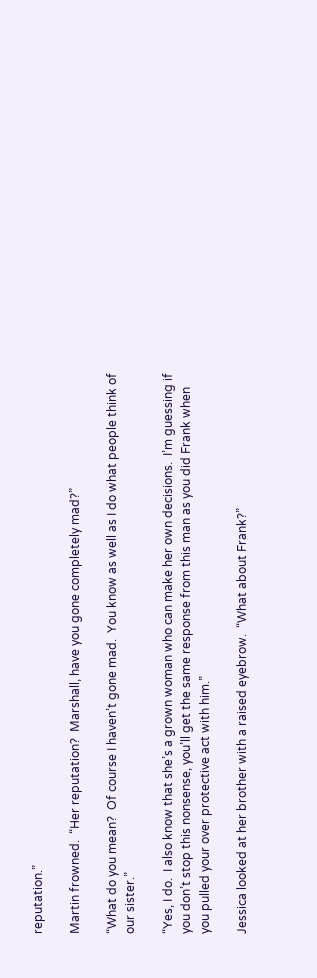reputation.”

Martin frowned.  “Her reputation?  Marshall, have you gone completely mad?”

“What do you mean?  Of course I haven’t gone mad.  You know as well as I do what people think of our sister.”

“Yes, I do.  I also know that she’s a grown woman who can make her own decisions.  I’m guessing if you don’t stop this nonsense, you’ll get the same response from this man as you did Frank when you pulled your over protective act with him.”

Jessica looked at her brother with a raised eyebrow.  “What about Frank?”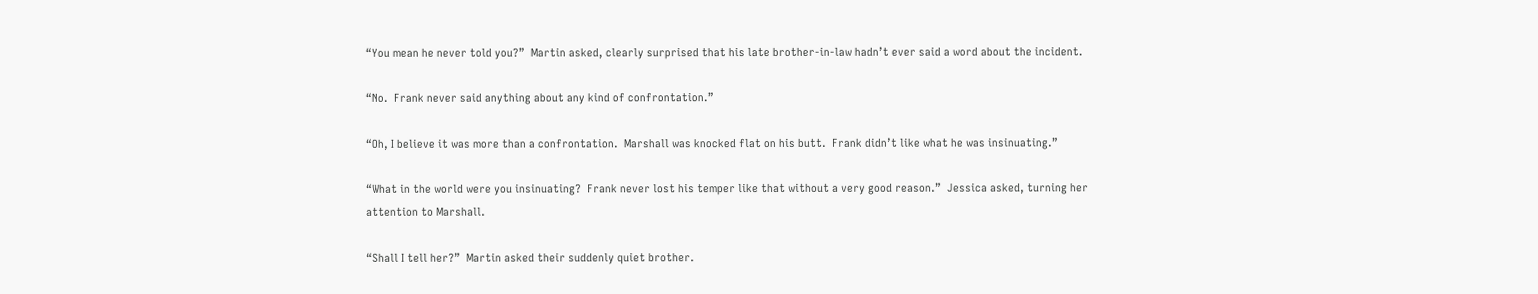“You mean he never told you?”  Martin asked, clearly surprised that his late brother-in-law hadn’t ever said a word about the incident.

“No.  Frank never said anything about any kind of confrontation.”

“Oh, I believe it was more than a confrontation.  Marshall was knocked flat on his butt.  Frank didn’t like what he was insinuating.”

“What in the world were you insinuating?  Frank never lost his temper like that without a very good reason.”  Jessica asked, turning her attention to Marshall.

“Shall I tell her?”  Martin asked their suddenly quiet brother.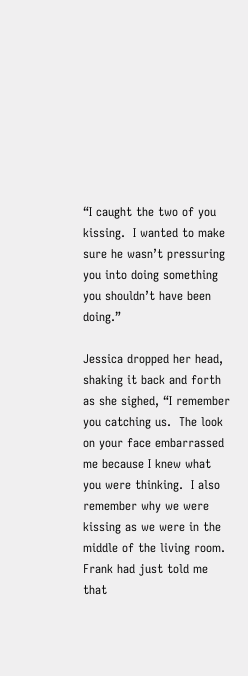“I caught the two of you kissing.  I wanted to make sure he wasn’t pressuring you into doing something you shouldn’t have been doing.”

Jessica dropped her head, shaking it back and forth as she sighed, “I remember you catching us.  The look on your face embarrassed me because I knew what you were thinking.  I also remember why we were kissing as we were in the middle of the living room.  Frank had just told me that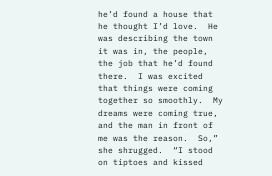he’d found a house that he thought I’d love.  He was describing the town it was in, the people, the job that he’d found there.  I was excited that things were coming together so smoothly.  My dreams were coming true, and the man in front of me was the reason.  So,” she shrugged.  “I stood on tiptoes and kissed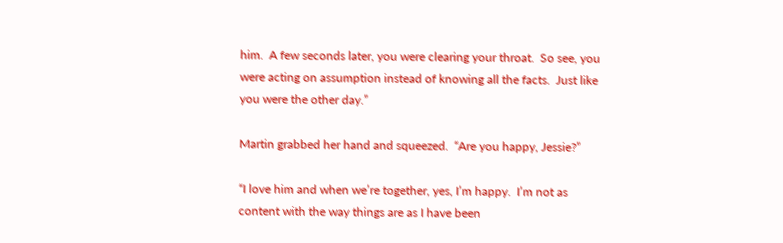him.  A few seconds later, you were clearing your throat.  So see, you were acting on assumption instead of knowing all the facts.  Just like you were the other day.”

Martin grabbed her hand and squeezed.  “Are you happy, Jessie?”

“I love him and when we’re together, yes, I’m happy.  I’m not as content with the way things are as I have been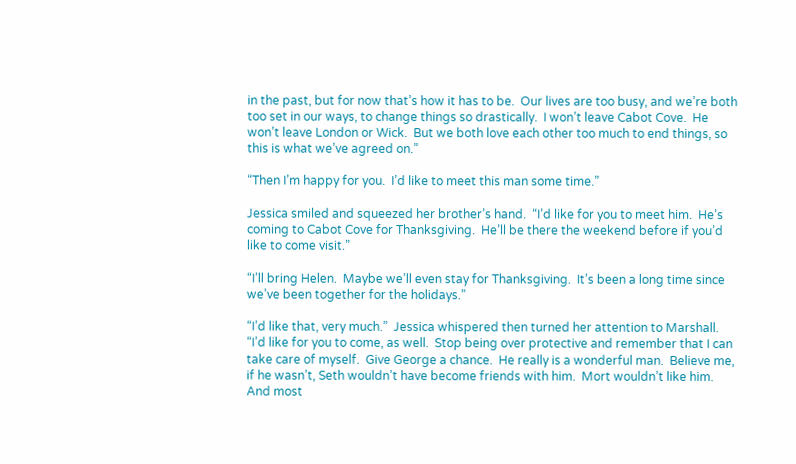in the past, but for now that’s how it has to be.  Our lives are too busy, and we’re both too set in our ways, to change things so drastically.  I won’t leave Cabot Cove.  He won’t leave London or Wick.  But we both love each other too much to end things, so this is what we’ve agreed on.”

“Then I’m happy for you.  I’d like to meet this man some time.”

Jessica smiled and squeezed her brother’s hand.  “I’d like for you to meet him.  He’s coming to Cabot Cove for Thanksgiving.  He’ll be there the weekend before if you’d like to come visit.”

“I’ll bring Helen.  Maybe we’ll even stay for Thanksgiving.  It’s been a long time since we’ve been together for the holidays.”

“I’d like that, very much.”  Jessica whispered then turned her attention to Marshall.  “I’d like for you to come, as well.  Stop being over protective and remember that I can take care of myself.  Give George a chance.  He really is a wonderful man.  Believe me, if he wasn’t, Seth wouldn’t have become friends with him.  Mort wouldn’t like him.  And most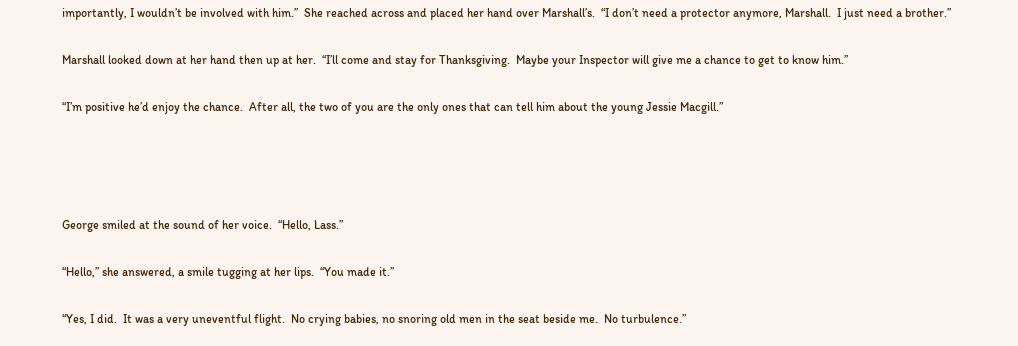importantly, I wouldn’t be involved with him.”  She reached across and placed her hand over Marshall’s.  “I don’t need a protector anymore, Marshall.  I just need a brother.”

Marshall looked down at her hand then up at her.  “I’ll come and stay for Thanksgiving.  Maybe your Inspector will give me a chance to get to know him.”

“I’m positive he’d enjoy the chance.  After all, the two of you are the only ones that can tell him about the young Jessie Macgill.”




George smiled at the sound of her voice.  “Hello, Lass.”

“Hello,” she answered, a smile tugging at her lips.  “You made it.”

“Yes, I did.  It was a very uneventful flight.  No crying babies, no snoring old men in the seat beside me.  No turbulence.”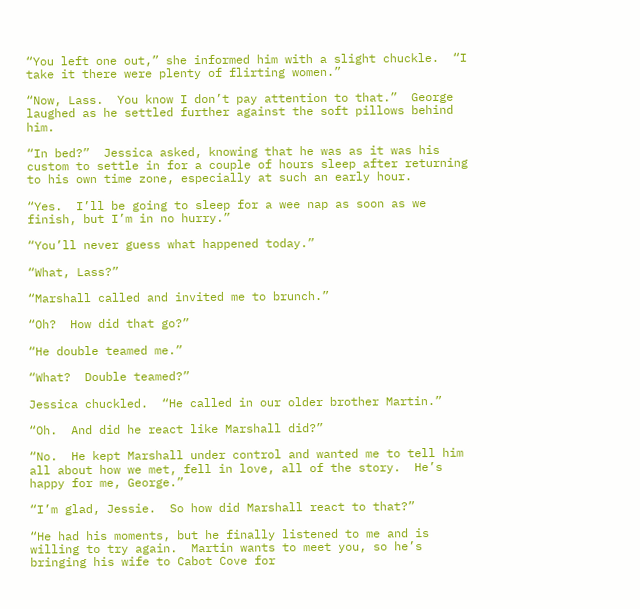“You left one out,” she informed him with a slight chuckle.  “I take it there were plenty of flirting women.”

“Now, Lass.  You know I don’t pay attention to that.”  George laughed as he settled further against the soft pillows behind him.

“In bed?”  Jessica asked, knowing that he was as it was his custom to settle in for a couple of hours sleep after returning to his own time zone, especially at such an early hour.

“Yes.  I’ll be going to sleep for a wee nap as soon as we finish, but I’m in no hurry.”

“You’ll never guess what happened today.”

“What, Lass?”

“Marshall called and invited me to brunch.”

“Oh?  How did that go?”

“He double teamed me.”

“What?  Double teamed?”

Jessica chuckled.  “He called in our older brother Martin.”

“Oh.  And did he react like Marshall did?”

“No.  He kept Marshall under control and wanted me to tell him all about how we met, fell in love, all of the story.  He’s happy for me, George.”

“I’m glad, Jessie.  So how did Marshall react to that?”

“He had his moments, but he finally listened to me and is willing to try again.  Martin wants to meet you, so he’s bringing his wife to Cabot Cove for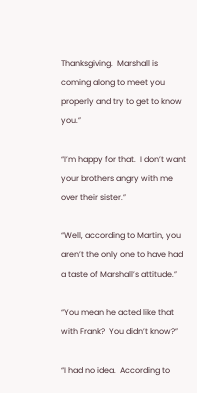Thanksgiving.  Marshall is coming along to meet you properly and try to get to know you.”

“I’m happy for that.  I don’t want your brothers angry with me over their sister.”

“Well, according to Martin, you aren’t the only one to have had a taste of Marshall’s attitude.”

“You mean he acted like that with Frank?  You didn’t know?”

“I had no idea.  According to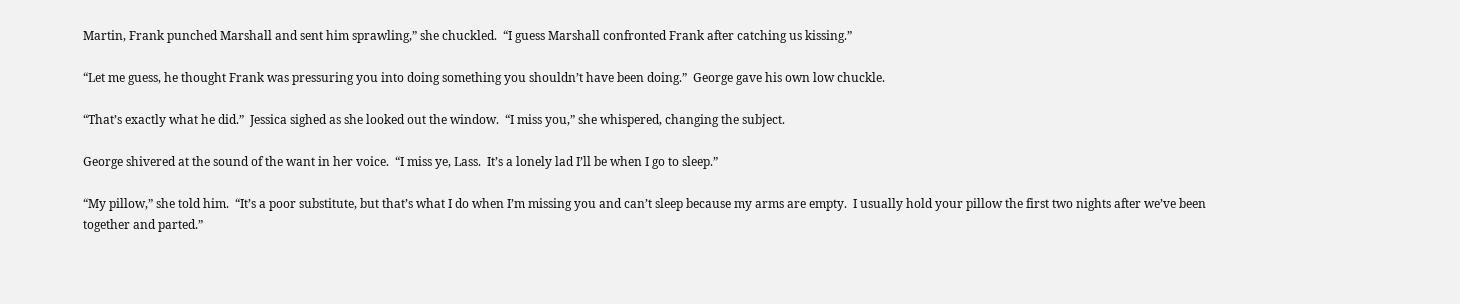Martin, Frank punched Marshall and sent him sprawling,” she chuckled.  “I guess Marshall confronted Frank after catching us kissing.”

“Let me guess, he thought Frank was pressuring you into doing something you shouldn’t have been doing.”  George gave his own low chuckle.

“That’s exactly what he did.”  Jessica sighed as she looked out the window.  “I miss you,” she whispered, changing the subject.

George shivered at the sound of the want in her voice.  “I miss ye, Lass.  It’s a lonely lad I’ll be when I go to sleep.”

“My pillow,” she told him.  “It’s a poor substitute, but that’s what I do when I’m missing you and can’t sleep because my arms are empty.  I usually hold your pillow the first two nights after we’ve been together and parted.”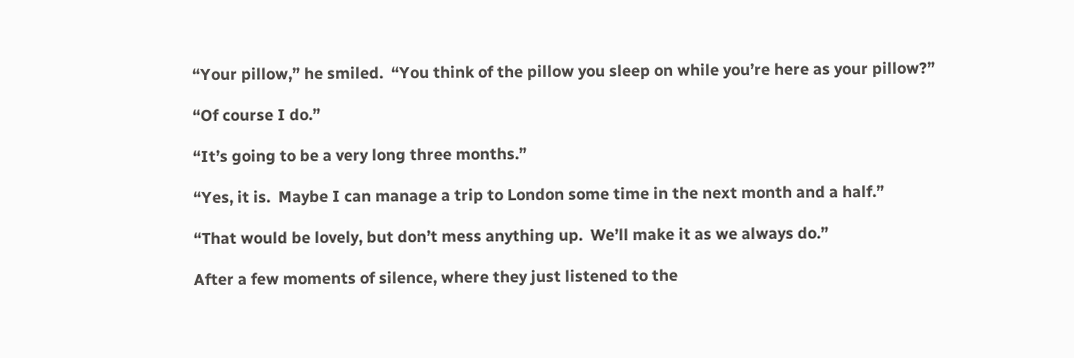“Your pillow,” he smiled.  “You think of the pillow you sleep on while you’re here as your pillow?”

“Of course I do.”

“It’s going to be a very long three months.”

“Yes, it is.  Maybe I can manage a trip to London some time in the next month and a half.”

“That would be lovely, but don’t mess anything up.  We’ll make it as we always do.”

After a few moments of silence, where they just listened to the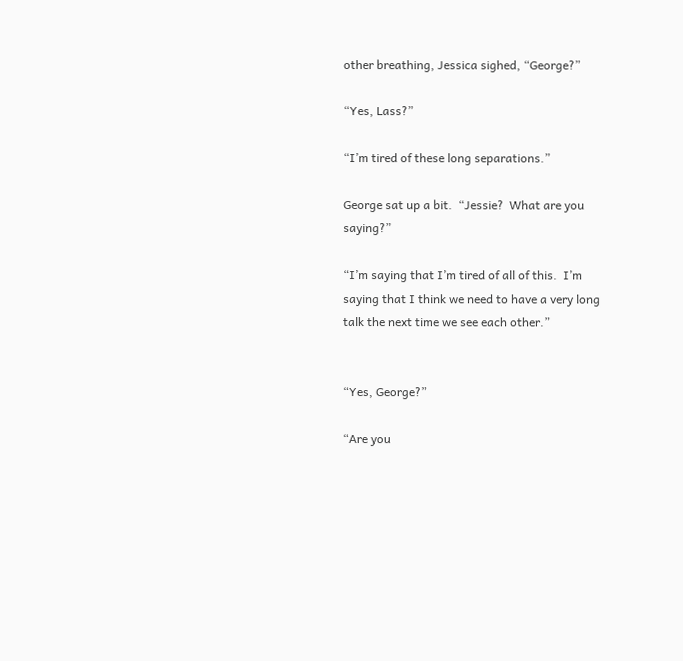other breathing, Jessica sighed, “George?”

“Yes, Lass?”

“I’m tired of these long separations.”

George sat up a bit.  “Jessie?  What are you saying?”

“I’m saying that I’m tired of all of this.  I’m saying that I think we need to have a very long talk the next time we see each other.”


“Yes, George?”

“Are you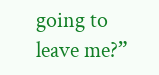going to leave me?”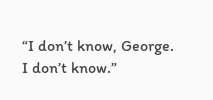“I don’t know, George.  I don’t know.”